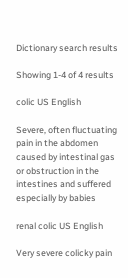Dictionary search results

Showing 1-4 of 4 results

colic US English

Severe, often fluctuating pain in the abdomen caused by intestinal gas or obstruction in the intestines and suffered especially by babies

renal colic US English

Very severe colicky pain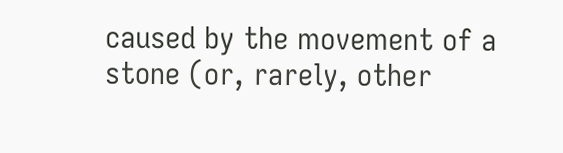caused by the movement of a stone (or, rarely, other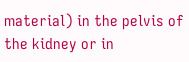material) in the pelvis of the kidney or in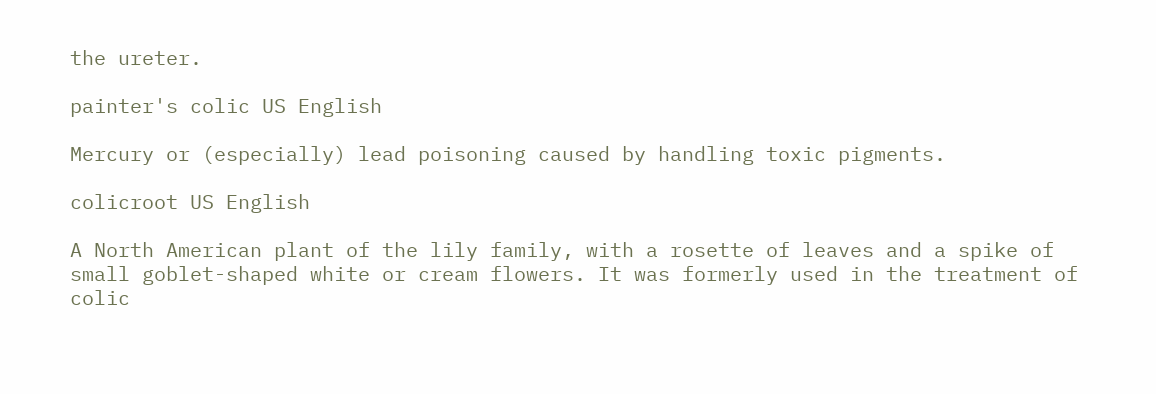the ureter.

painter's colic US English

Mercury or (especially) lead poisoning caused by handling toxic pigments.

colicroot US English

A North American plant of the lily family, with a rosette of leaves and a spike of small goblet-shaped white or cream flowers. It was formerly used in the treatment of colic